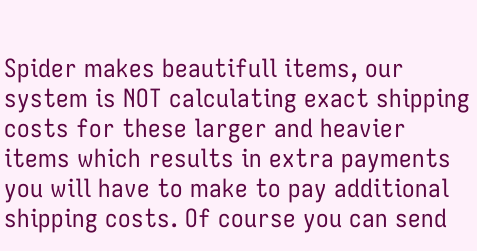Spider makes beautifull items, our system is NOT calculating exact shipping costs for these larger and heavier items which results in extra payments you will have to make to pay additional shipping costs. Of course you can send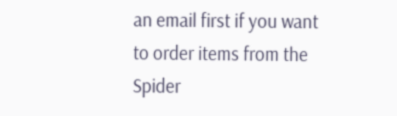an email first if you want to order items from the Spider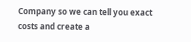Company so we can tell you exact costs and create a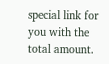special link for you with the total amount.